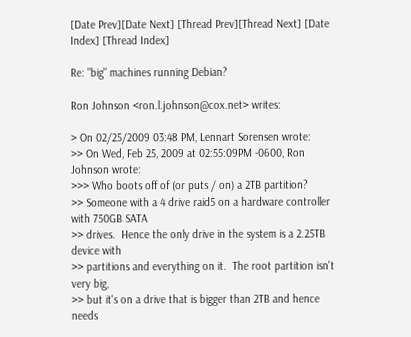[Date Prev][Date Next] [Thread Prev][Thread Next] [Date Index] [Thread Index]

Re: "big" machines running Debian?

Ron Johnson <ron.l.johnson@cox.net> writes:

> On 02/25/2009 03:48 PM, Lennart Sorensen wrote:
>> On Wed, Feb 25, 2009 at 02:55:09PM -0600, Ron Johnson wrote:
>>> Who boots off of (or puts / on) a 2TB partition?
>> Someone with a 4 drive raid5 on a hardware controller with 750GB SATA
>> drives.  Hence the only drive in the system is a 2.25TB device with
>> partitions and everything on it.  The root partition isn't very big,
>> but it's on a drive that is bigger than 2TB and hence needs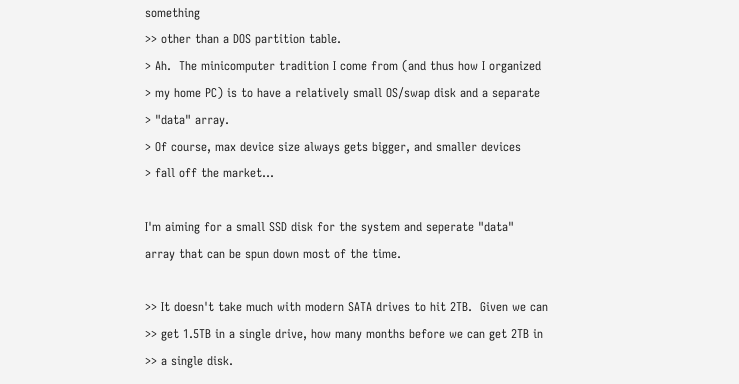something
>> other than a DOS partition table.
> Ah.  The minicomputer tradition I come from (and thus how I organized
> my home PC) is to have a relatively small OS/swap disk and a separate
> "data" array.
> Of course, max device size always gets bigger, and smaller devices
> fall off the market...

I'm aiming for a small SSD disk for the system and seperate "data"
array that can be spun down most of the time.

>> It doesn't take much with modern SATA drives to hit 2TB.  Given we can
>> get 1.5TB in a single drive, how many months before we can get 2TB in
>> a single disk.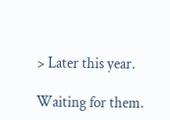> Later this year.

Waiting for them.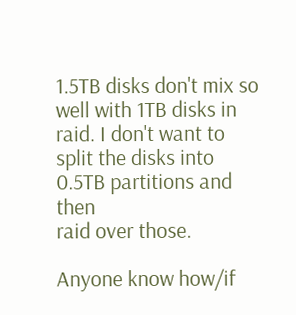1.5TB disks don't mix so well with 1TB disks in
raid. I don't want to split the disks into 0.5TB partitions and then
raid over those.

Anyone know how/if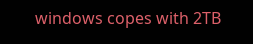windows copes with 2TB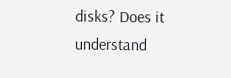disks? Does it understand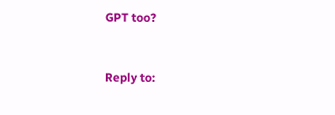GPT too?


Reply to: